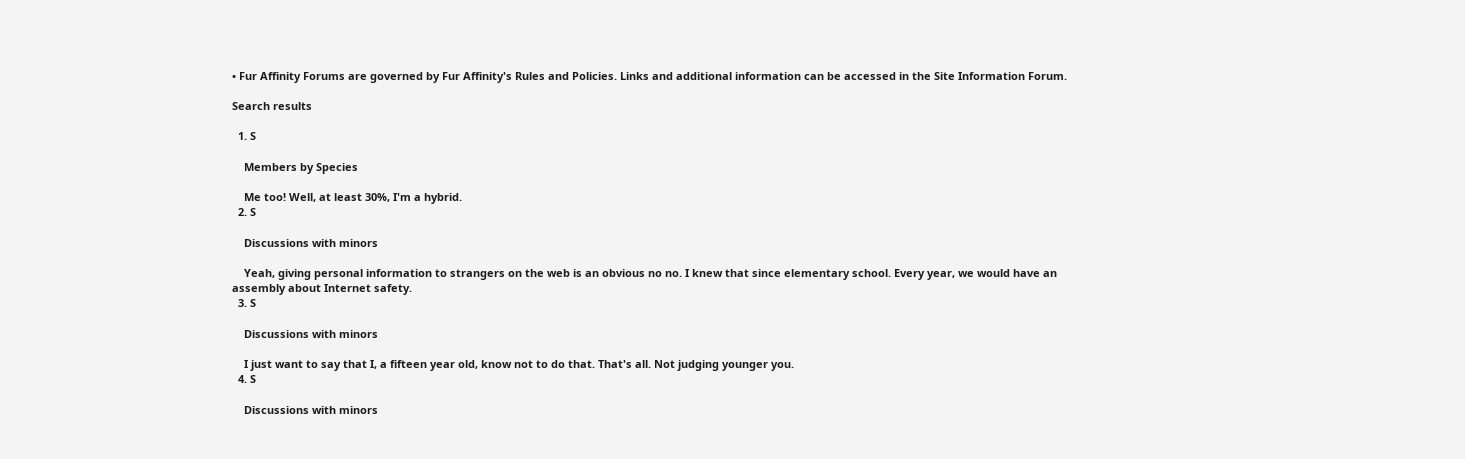• Fur Affinity Forums are governed by Fur Affinity's Rules and Policies. Links and additional information can be accessed in the Site Information Forum.

Search results

  1. S

    Members by Species

    Me too! Well, at least 30%, I'm a hybrid.
  2. S

    Discussions with minors

    Yeah, giving personal information to strangers on the web is an obvious no no. I knew that since elementary school. Every year, we would have an assembly about Internet safety.
  3. S

    Discussions with minors

    I just want to say that I, a fifteen year old, know not to do that. That's all. Not judging younger you.
  4. S

    Discussions with minors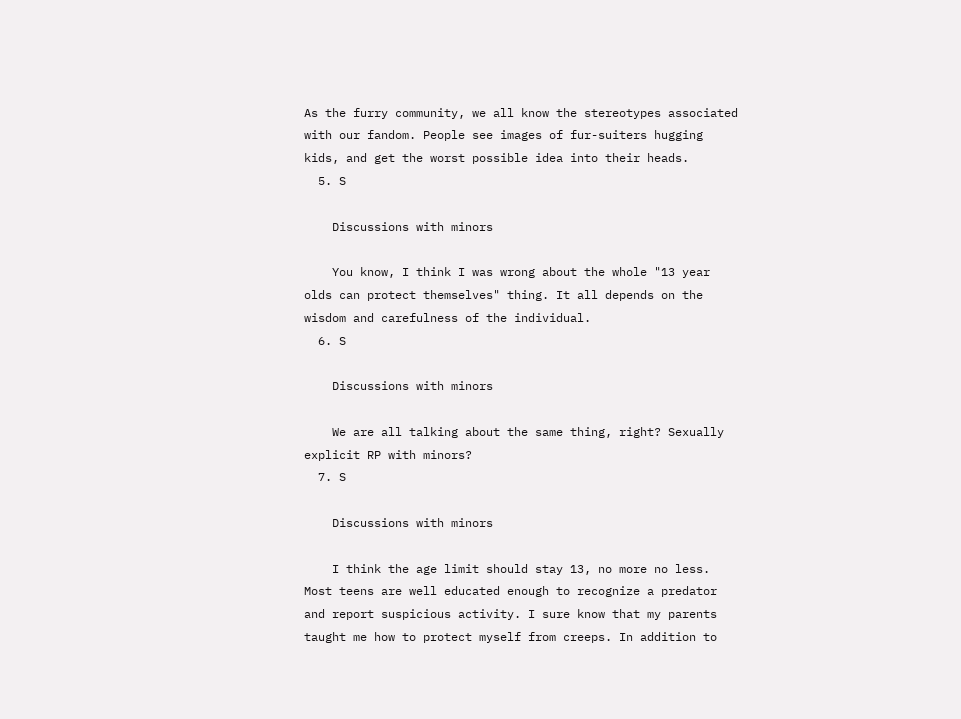As the furry community, we all know the stereotypes associated with our fandom. People see images of fur-suiters hugging kids, and get the worst possible idea into their heads.
  5. S

    Discussions with minors

    You know, I think I was wrong about the whole "13 year olds can protect themselves" thing. It all depends on the wisdom and carefulness of the individual.
  6. S

    Discussions with minors

    We are all talking about the same thing, right? Sexually explicit RP with minors?
  7. S

    Discussions with minors

    I think the age limit should stay 13, no more no less. Most teens are well educated enough to recognize a predator and report suspicious activity. I sure know that my parents taught me how to protect myself from creeps. In addition to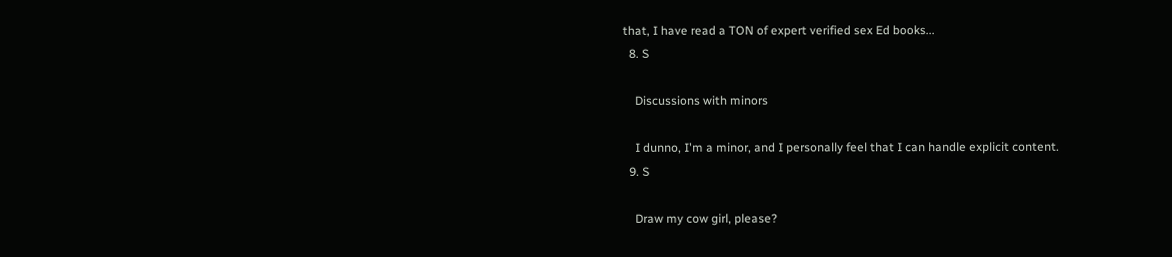that, I have read a TON of expert verified sex Ed books...
  8. S

    Discussions with minors

    I dunno, I'm a minor, and I personally feel that I can handle explicit content.
  9. S

    Draw my cow girl, please?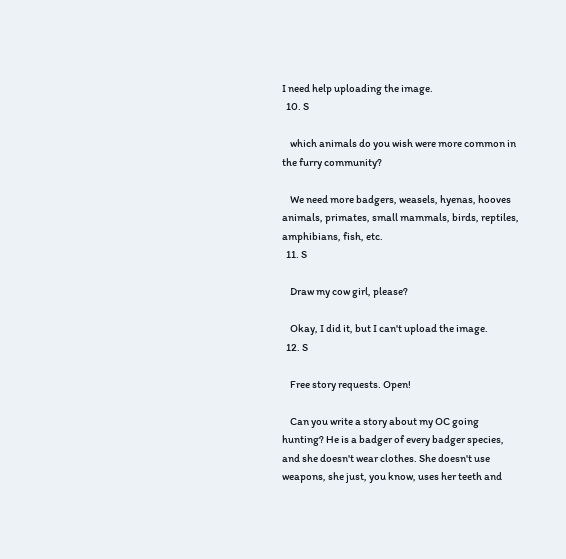I need help uploading the image.
  10. S

    which animals do you wish were more common in the furry community?

    We need more badgers, weasels, hyenas, hooves animals, primates, small mammals, birds, reptiles, amphibians, fish, etc.
  11. S

    Draw my cow girl, please?

    Okay, I did it, but I can't upload the image.
  12. S

    Free story requests. Open!

    Can you write a story about my OC going hunting? He is a badger of every badger species, and she doesn't wear clothes. She doesn't use weapons, she just, you know, uses her teeth and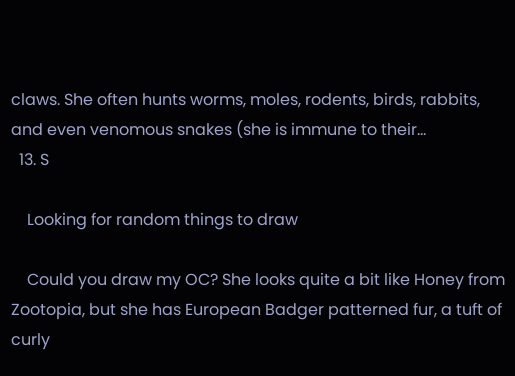claws. She often hunts worms, moles, rodents, birds, rabbits, and even venomous snakes (she is immune to their...
  13. S

    Looking for random things to draw

    Could you draw my OC? She looks quite a bit like Honey from Zootopia, but she has European Badger patterned fur, a tuft of curly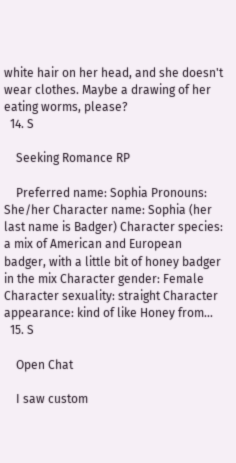white hair on her head, and she doesn't wear clothes. Maybe a drawing of her eating worms, please?
  14. S

    Seeking Romance RP

    Preferred name: Sophia Pronouns: She/her Character name: Sophia (her last name is Badger) Character species: a mix of American and European badger, with a little bit of honey badger in the mix Character gender: Female Character sexuality: straight Character appearance: kind of like Honey from...
  15. S

    Open Chat

    I saw custom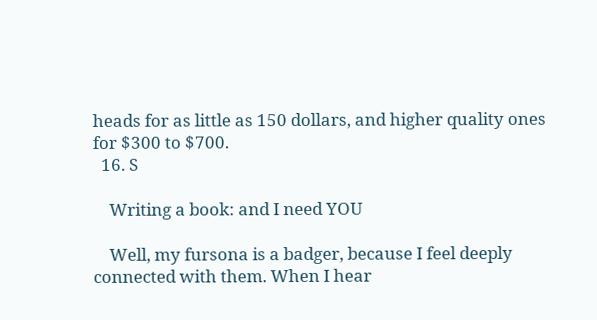heads for as little as 150 dollars, and higher quality ones for $300 to $700.
  16. S

    Writing a book: and I need YOU

    Well, my fursona is a badger, because I feel deeply connected with them. When I hear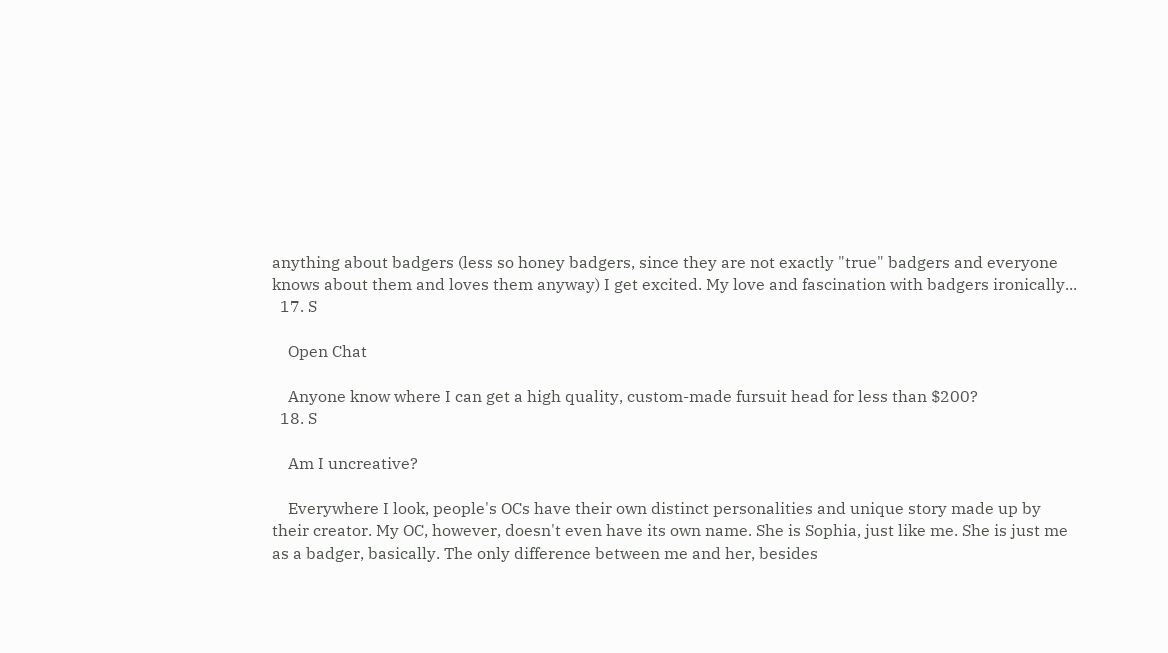anything about badgers (less so honey badgers, since they are not exactly "true" badgers and everyone knows about them and loves them anyway) I get excited. My love and fascination with badgers ironically...
  17. S

    Open Chat

    Anyone know where I can get a high quality, custom-made fursuit head for less than $200?
  18. S

    Am I uncreative?

    Everywhere I look, people's OCs have their own distinct personalities and unique story made up by their creator. My OC, however, doesn't even have its own name. She is Sophia, just like me. She is just me as a badger, basically. The only difference between me and her, besides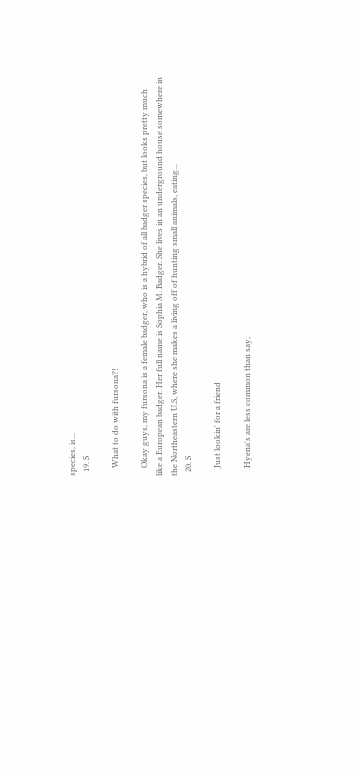species, is...
  19. S

    What to do with fursona?!

    Okay guys, my fursona is a female badger, who is a hybrid of all badger species, but looks pretty much like a European badger. Her full name is Sophia M. Badger. She lives in an underground house somewhere in the Northeastern U.S, where she makes a living off of hunting small animals, eating...
  20. S

    Just lookin' for a friend

    Hyena's are less common than say,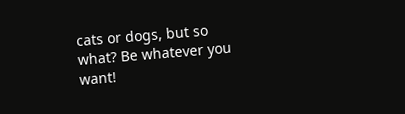cats or dogs, but so what? Be whatever you want!